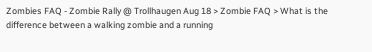Zombies FAQ - Zombie Rally @ Trollhaugen Aug 18 > Zombie FAQ > What is the difference between a walking zombie and a running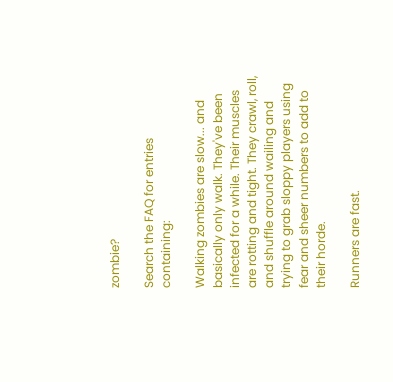zombie?

Search the FAQ for entries containing:

Walking zombies are slow... and basically only walk. They've been infected for a while. Their muscles are rotting and tight. They crawl, roll, and shuffle around wailing and trying to grab sloppy players using fear and sheer numbers to add to their horde.

Runners are fast.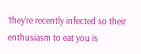They're recently infected so their enthusiasm to eat you is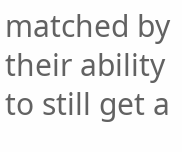matched by their ability to still get a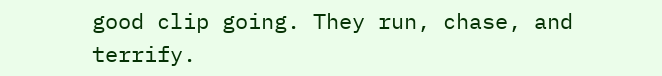good clip going. They run, chase, and terrify.